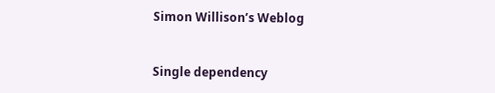Simon Willison’s Weblog


Single dependency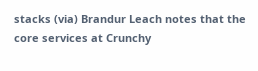stacks (via) Brandur Leach notes that the core services at Crunchy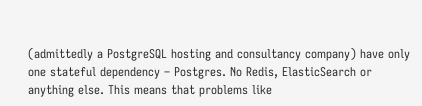(admittedly a PostgreSQL hosting and consultancy company) have only one stateful dependency – Postgres. No Redis, ElasticSearch or anything else. This means that problems like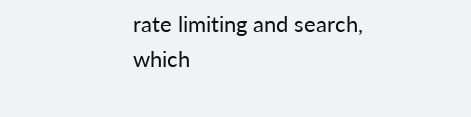rate limiting and search, which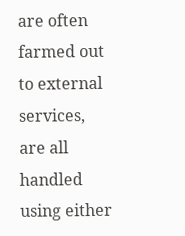are often farmed out to external services, are all handled using either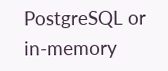PostgreSQL or in-memory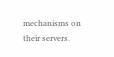mechanisms on their servers.